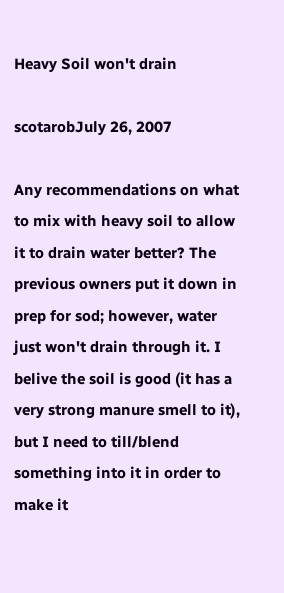Heavy Soil won't drain

scotarobJuly 26, 2007

Any recommendations on what to mix with heavy soil to allow it to drain water better? The previous owners put it down in prep for sod; however, water just won't drain through it. I belive the soil is good (it has a very strong manure smell to it), but I need to till/blend something into it in order to make it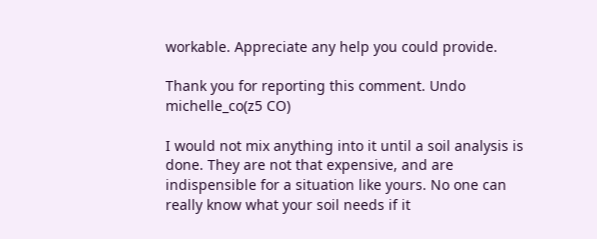workable. Appreciate any help you could provide.

Thank you for reporting this comment. Undo
michelle_co(z5 CO)

I would not mix anything into it until a soil analysis is done. They are not that expensive, and are indispensible for a situation like yours. No one can really know what your soil needs if it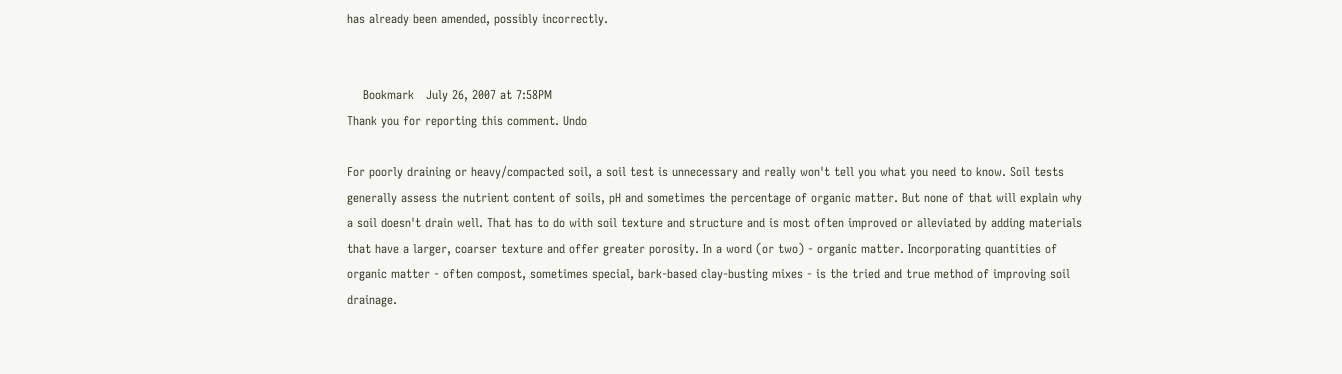has already been amended, possibly incorrectly.


    Bookmark   July 26, 2007 at 7:58PM
Thank you for reporting this comment. Undo

For poorly draining or heavy/compacted soil, a soil test is unnecessary and really won't tell you what you need to know. Soil tests generally assess the nutrient content of soils, pH and sometimes the percentage of organic matter. But none of that will explain why a soil doesn't drain well. That has to do with soil texture and structure and is most often improved or alleviated by adding materials that have a larger, coarser texture and offer greater porosity. In a word (or two) - organic matter. Incorporating quantities of organic matter - often compost, sometimes special, bark-based clay-busting mixes - is the tried and true method of improving soil drainage.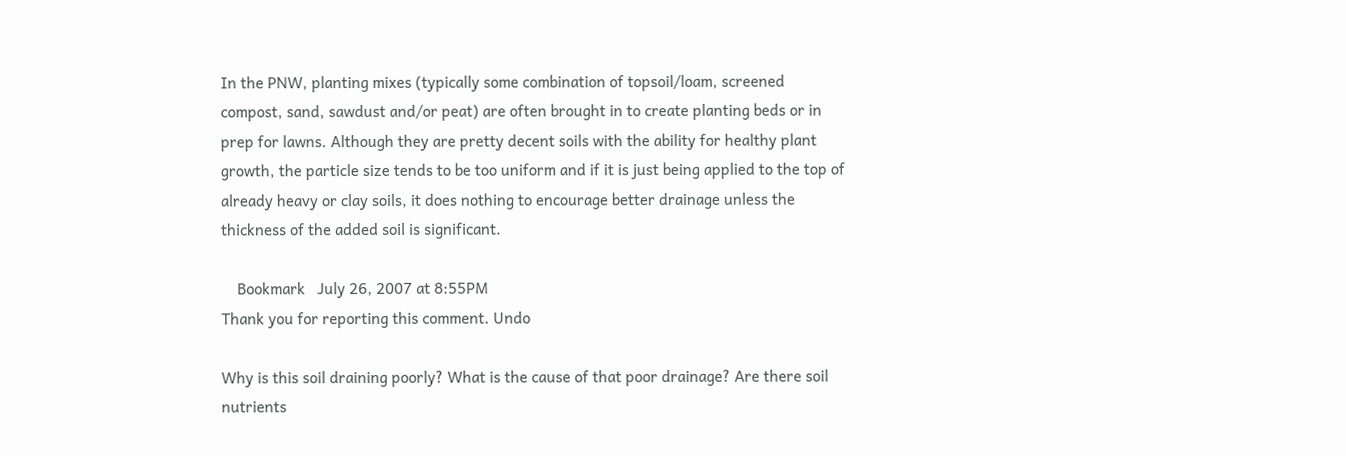In the PNW, planting mixes (typically some combination of topsoil/loam, screened compost, sand, sawdust and/or peat) are often brought in to create planting beds or in prep for lawns. Although they are pretty decent soils with the ability for healthy plant growth, the particle size tends to be too uniform and if it is just being applied to the top of already heavy or clay soils, it does nothing to encourage better drainage unless the thickness of the added soil is significant.

    Bookmark   July 26, 2007 at 8:55PM
Thank you for reporting this comment. Undo

Why is this soil draining poorly? What is the cause of that poor drainage? Are there soil nutrients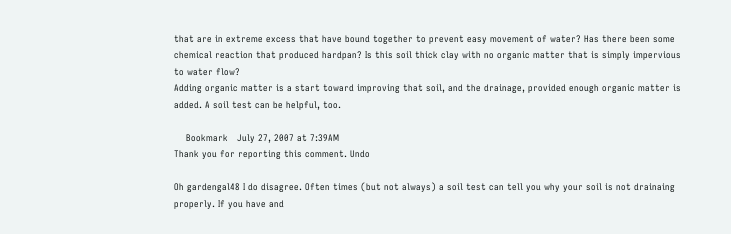that are in extreme excess that have bound together to prevent easy movement of water? Has there been some chemical reaction that produced hardpan? Is this soil thick clay with no organic matter that is simply impervious to water flow?
Adding organic matter is a start toward improving that soil, and the drainage, provided enough organic matter is added. A soil test can be helpful, too.

    Bookmark   July 27, 2007 at 7:39AM
Thank you for reporting this comment. Undo

Oh gardengal48 I do disagree. Often times (but not always) a soil test can tell you why your soil is not drainaing properly. If you have and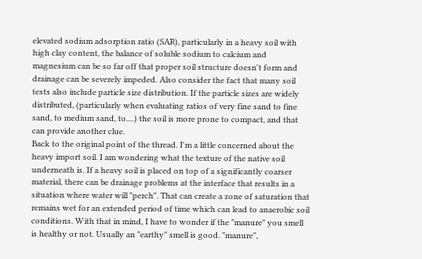elevated sodium adsorption ratio (SAR), particularly in a heavy soil with high clay content, the balance of soluble sodium to calcium and magnesium can be so far off that proper soil structure doesn't form and drainage can be severely impeded. Also consider the fact that many soil tests also include particle size distribution. If the particle sizes are widely distributed, (particularly when evaluating ratios of very fine sand to fine sand, to medium sand, to....) the soil is more prone to compact, and that can provide another clue.
Back to the original point of the thread. I'm a little concerned about the heavy import soil. I am wondering what the texture of the native soil underneath is. If a heavy soil is placed on top of a significantly coarser material, there can be drainage problems at the interface that results in a situation where water will "perch". That can create a zone of saturation that remains wet for an extended period of time which can lead to anaerobic soil conditions. With that in mind, I have to wonder if the "manure" you smell is healthy or not. Usually an "earthy" smell is good. "manure",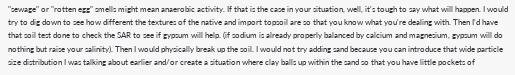"sewage" or "rotten egg" smells might mean anaerobic activity. If that is the case in your situation, well, it's tough to say what will happen. I would try to dig down to see how different the textures of the native and import topsoil are so that you know what you're dealing with. Then I'd have that soil test done to check the SAR to see if gypsum will help. (if sodium is already properly balanced by calcium and magnesium, gypsum will do nothing but raise your salinity). Then I would physically break up the soil. I would not try adding sand because you can introduce that wide particle size distribution I was talking about earlier and/or create a situation where clay balls up within the sand so that you have little pockets of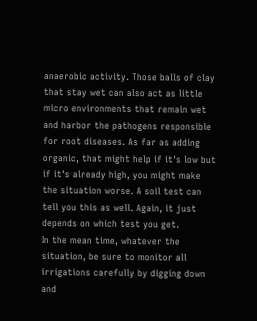anaerobic activity. Those balls of clay that stay wet can also act as little micro environments that remain wet and harbor the pathogens responsible for root diseases. As far as adding organic, that might help if it's low but if it's already high, you might make the situation worse. A soil test can tell you this as well. Again, it just depends on which test you get.
In the mean time, whatever the situation, be sure to monitor all irrigations carefully by digging down and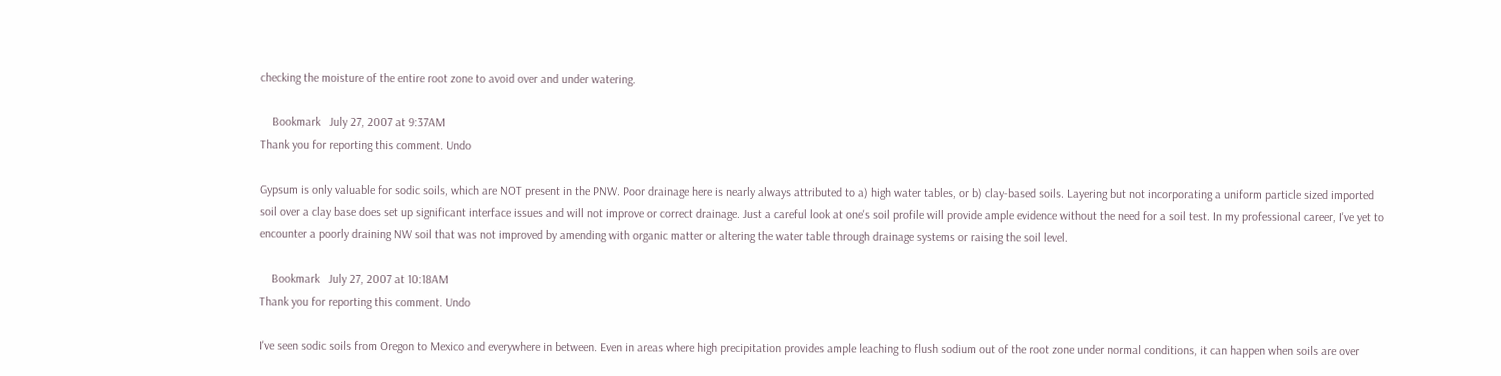checking the moisture of the entire root zone to avoid over and under watering.

    Bookmark   July 27, 2007 at 9:37AM
Thank you for reporting this comment. Undo

Gypsum is only valuable for sodic soils, which are NOT present in the PNW. Poor drainage here is nearly always attributed to a) high water tables, or b) clay-based soils. Layering but not incorporating a uniform particle sized imported soil over a clay base does set up significant interface issues and will not improve or correct drainage. Just a careful look at one's soil profile will provide ample evidence without the need for a soil test. In my professional career, I've yet to encounter a poorly draining NW soil that was not improved by amending with organic matter or altering the water table through drainage systems or raising the soil level.

    Bookmark   July 27, 2007 at 10:18AM
Thank you for reporting this comment. Undo

I've seen sodic soils from Oregon to Mexico and everywhere in between. Even in areas where high precipitation provides ample leaching to flush sodium out of the root zone under normal conditions, it can happen when soils are over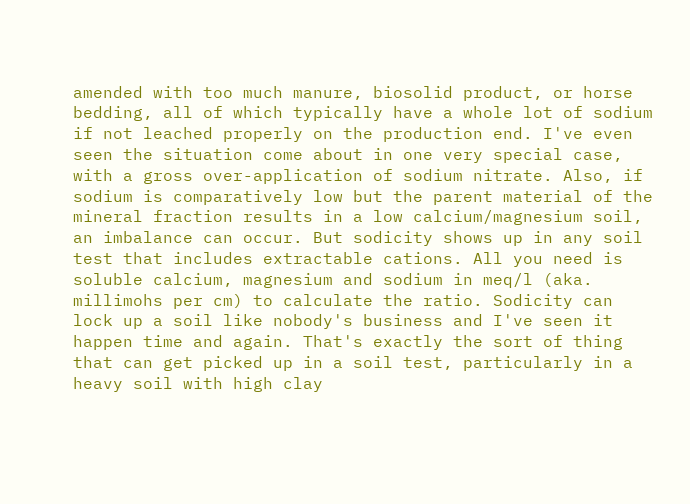amended with too much manure, biosolid product, or horse bedding, all of which typically have a whole lot of sodium if not leached properly on the production end. I've even seen the situation come about in one very special case, with a gross over-application of sodium nitrate. Also, if sodium is comparatively low but the parent material of the mineral fraction results in a low calcium/magnesium soil, an imbalance can occur. But sodicity shows up in any soil test that includes extractable cations. All you need is soluble calcium, magnesium and sodium in meq/l (aka. millimohs per cm) to calculate the ratio. Sodicity can lock up a soil like nobody's business and I've seen it happen time and again. That's exactly the sort of thing that can get picked up in a soil test, particularly in a heavy soil with high clay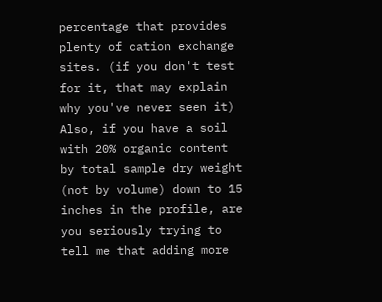percentage that provides plenty of cation exchange sites. (if you don't test for it, that may explain why you've never seen it)
Also, if you have a soil with 20% organic content by total sample dry weight (not by volume) down to 15 inches in the profile, are you seriously trying to tell me that adding more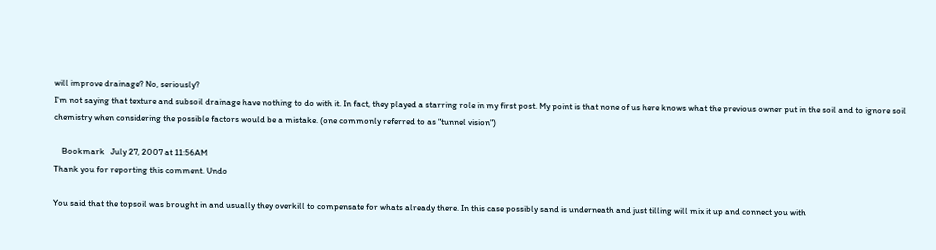will improve drainage? No, seriously?
I'm not saying that texture and subsoil drainage have nothing to do with it. In fact, they played a starring role in my first post. My point is that none of us here knows what the previous owner put in the soil and to ignore soil chemistry when considering the possible factors would be a mistake. (one commonly referred to as "tunnel vision")

    Bookmark   July 27, 2007 at 11:56AM
Thank you for reporting this comment. Undo

You said that the topsoil was brought in and usually they overkill to compensate for whats already there. In this case possibly sand is underneath and just tilling will mix it up and connect you with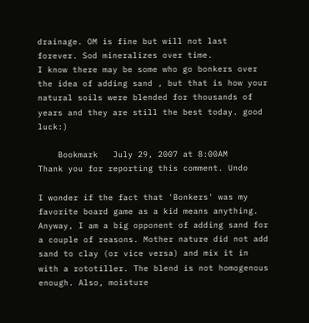drainage. OM is fine but will not last forever. Sod mineralizes over time.
I know there may be some who go bonkers over the idea of adding sand , but that is how your natural soils were blended for thousands of years and they are still the best today. good luck:)

    Bookmark   July 29, 2007 at 8:00AM
Thank you for reporting this comment. Undo

I wonder if the fact that 'Bonkers' was my favorite board game as a kid means anything.
Anyway, I am a big opponent of adding sand for a couple of reasons. Mother nature did not add sand to clay (or vice versa) and mix it in with a rototiller. The blend is not homogenous enough. Also, moisture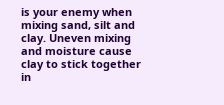is your enemy when mixing sand, silt and clay. Uneven mixing and moisture cause clay to stick together in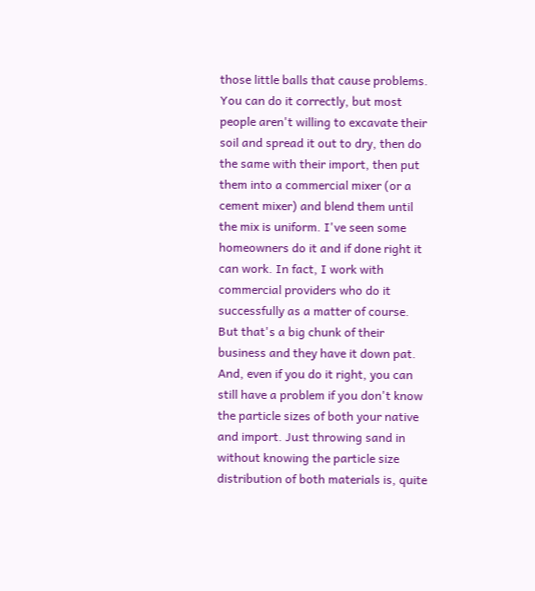those little balls that cause problems. You can do it correctly, but most people aren't willing to excavate their soil and spread it out to dry, then do the same with their import, then put them into a commercial mixer (or a cement mixer) and blend them until the mix is uniform. I've seen some homeowners do it and if done right it can work. In fact, I work with commercial providers who do it successfully as a matter of course. But that's a big chunk of their business and they have it down pat. And, even if you do it right, you can still have a problem if you don't know the particle sizes of both your native and import. Just throwing sand in without knowing the particle size distribution of both materials is, quite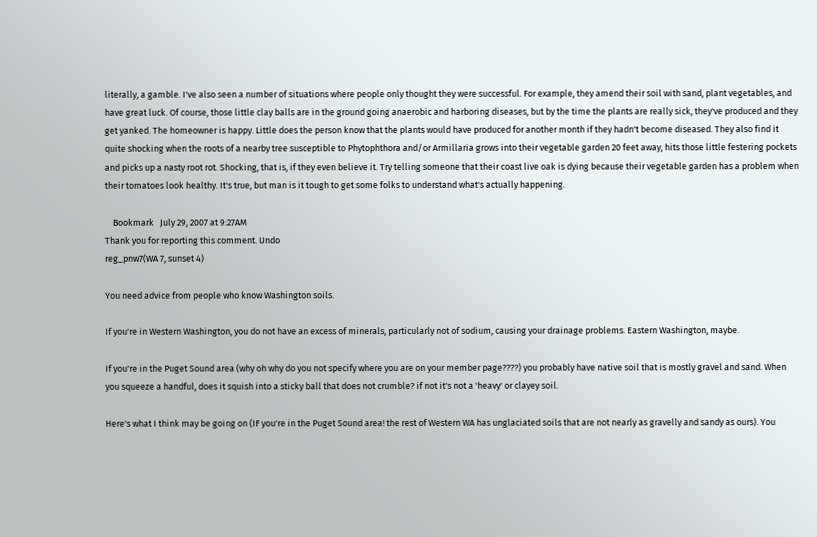literally, a gamble. I've also seen a number of situations where people only thought they were successful. For example, they amend their soil with sand, plant vegetables, and have great luck. Of course, those little clay balls are in the ground going anaerobic and harboring diseases, but by the time the plants are really sick, they've produced and they get yanked. The homeowner is happy. Little does the person know that the plants would have produced for another month if they hadn't become diseased. They also find it quite shocking when the roots of a nearby tree susceptible to Phytophthora and/or Armillaria grows into their vegetable garden 20 feet away, hits those little festering pockets and picks up a nasty root rot. Shocking, that is, if they even believe it. Try telling someone that their coast live oak is dying because their vegetable garden has a problem when their tomatoes look healthy. It's true, but man is it tough to get some folks to understand what's actually happening.

    Bookmark   July 29, 2007 at 9:27AM
Thank you for reporting this comment. Undo
reg_pnw7(WA 7, sunset 4)

You need advice from people who know Washington soils.

If you're in Western Washington, you do not have an excess of minerals, particularly not of sodium, causing your drainage problems. Eastern Washington, maybe.

If you're in the Puget Sound area (why oh why do you not specify where you are on your member page????) you probably have native soil that is mostly gravel and sand. When you squeeze a handful, does it squish into a sticky ball that does not crumble? if not it's not a 'heavy' or clayey soil.

Here's what I think may be going on (IF you're in the Puget Sound area! the rest of Western WA has unglaciated soils that are not nearly as gravelly and sandy as ours). You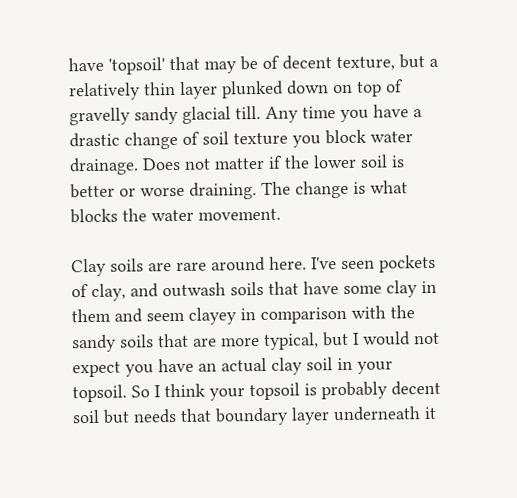have 'topsoil' that may be of decent texture, but a relatively thin layer plunked down on top of gravelly sandy glacial till. Any time you have a drastic change of soil texture you block water drainage. Does not matter if the lower soil is better or worse draining. The change is what blocks the water movement.

Clay soils are rare around here. I've seen pockets of clay, and outwash soils that have some clay in them and seem clayey in comparison with the sandy soils that are more typical, but I would not expect you have an actual clay soil in your topsoil. So I think your topsoil is probably decent soil but needs that boundary layer underneath it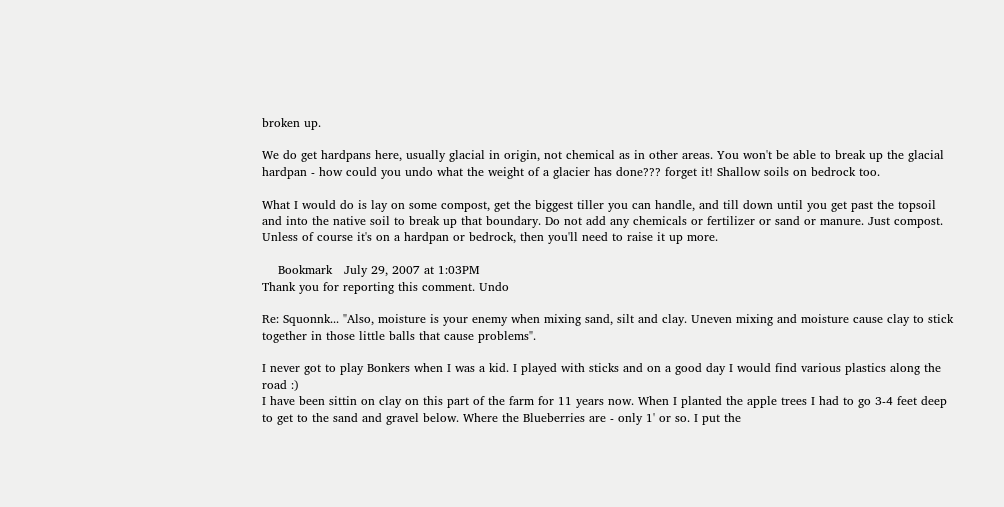broken up.

We do get hardpans here, usually glacial in origin, not chemical as in other areas. You won't be able to break up the glacial hardpan - how could you undo what the weight of a glacier has done??? forget it! Shallow soils on bedrock too.

What I would do is lay on some compost, get the biggest tiller you can handle, and till down until you get past the topsoil and into the native soil to break up that boundary. Do not add any chemicals or fertilizer or sand or manure. Just compost. Unless of course it's on a hardpan or bedrock, then you'll need to raise it up more.

    Bookmark   July 29, 2007 at 1:03PM
Thank you for reporting this comment. Undo

Re: Squonnk... "Also, moisture is your enemy when mixing sand, silt and clay. Uneven mixing and moisture cause clay to stick together in those little balls that cause problems".

I never got to play Bonkers when I was a kid. I played with sticks and on a good day I would find various plastics along the road :)
I have been sittin on clay on this part of the farm for 11 years now. When I planted the apple trees I had to go 3-4 feet deep to get to the sand and gravel below. Where the Blueberries are - only 1' or so. I put the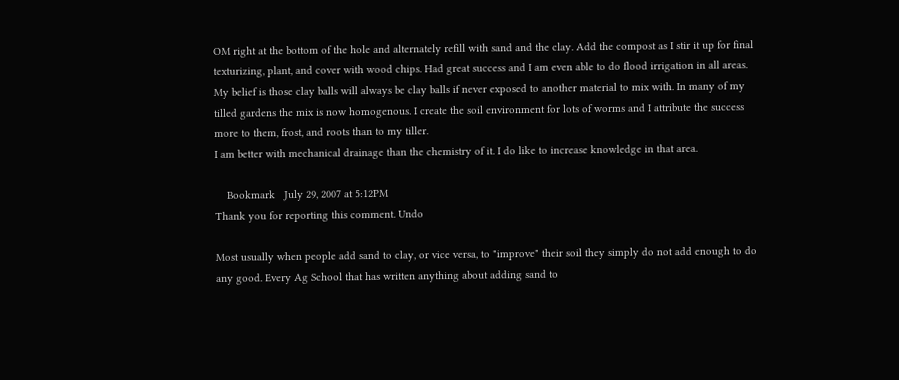OM right at the bottom of the hole and alternately refill with sand and the clay. Add the compost as I stir it up for final texturizing, plant, and cover with wood chips. Had great success and I am even able to do flood irrigation in all areas.
My belief is those clay balls will always be clay balls if never exposed to another material to mix with. In many of my tilled gardens the mix is now homogenous. I create the soil environment for lots of worms and I attribute the success more to them, frost, and roots than to my tiller.
I am better with mechanical drainage than the chemistry of it. I do like to increase knowledge in that area.

    Bookmark   July 29, 2007 at 5:12PM
Thank you for reporting this comment. Undo

Most usually when people add sand to clay, or vice versa, to "improve" their soil they simply do not add enough to do any good. Every Ag School that has written anything about adding sand to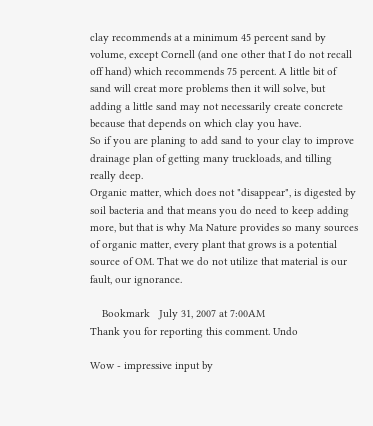clay recommends at a minimum 45 percent sand by volume, except Cornell (and one other that I do not recall off hand) which recommends 75 percent. A little bit of sand will creat more problems then it will solve, but adding a little sand may not necessarily create concrete because that depends on which clay you have.
So if you are planing to add sand to your clay to improve drainage plan of getting many truckloads, and tilling really deep.
Organic matter, which does not "disappear", is digested by soil bacteria and that means you do need to keep adding more, but that is why Ma Nature provides so many sources of organic matter, every plant that grows is a potential source of OM. That we do not utilize that material is our fault, our ignorance.

    Bookmark   July 31, 2007 at 7:00AM
Thank you for reporting this comment. Undo

Wow - impressive input by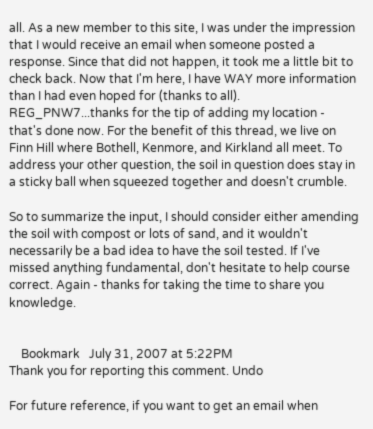all. As a new member to this site, I was under the impression that I would receive an email when someone posted a response. Since that did not happen, it took me a little bit to check back. Now that I'm here, I have WAY more information than I had even hoped for (thanks to all). REG_PNW7...thanks for the tip of adding my location - that's done now. For the benefit of this thread, we live on Finn Hill where Bothell, Kenmore, and Kirkland all meet. To address your other question, the soil in question does stay in a sticky ball when squeezed together and doesn't crumble.

So to summarize the input, I should consider either amending the soil with compost or lots of sand, and it wouldn't necessarily be a bad idea to have the soil tested. If I've missed anything fundamental, don't hesitate to help course correct. Again - thanks for taking the time to share you knowledge.


    Bookmark   July 31, 2007 at 5:22PM
Thank you for reporting this comment. Undo

For future reference, if you want to get an email when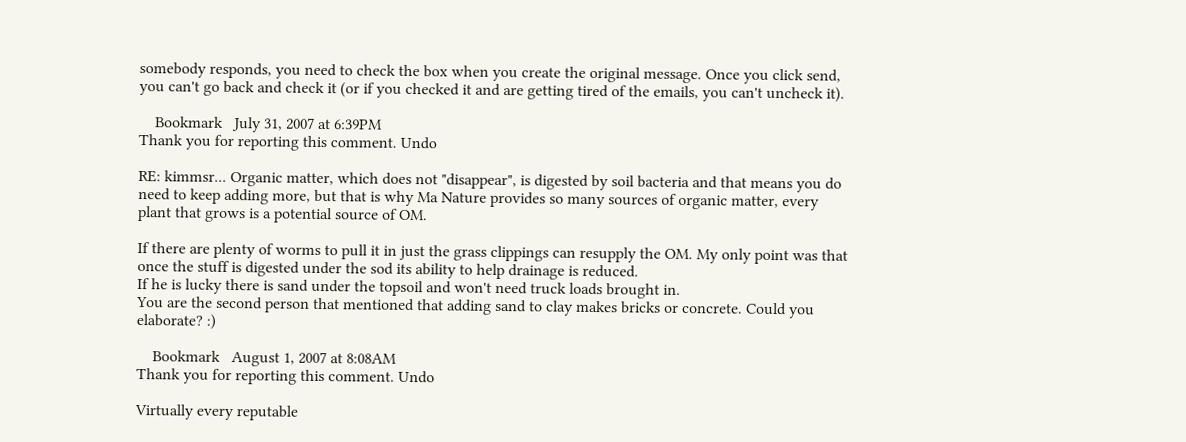somebody responds, you need to check the box when you create the original message. Once you click send, you can't go back and check it (or if you checked it and are getting tired of the emails, you can't uncheck it).

    Bookmark   July 31, 2007 at 6:39PM
Thank you for reporting this comment. Undo

RE: kimmsr... Organic matter, which does not "disappear", is digested by soil bacteria and that means you do need to keep adding more, but that is why Ma Nature provides so many sources of organic matter, every plant that grows is a potential source of OM.

If there are plenty of worms to pull it in just the grass clippings can resupply the OM. My only point was that once the stuff is digested under the sod its ability to help drainage is reduced.
If he is lucky there is sand under the topsoil and won't need truck loads brought in.
You are the second person that mentioned that adding sand to clay makes bricks or concrete. Could you elaborate? :)

    Bookmark   August 1, 2007 at 8:08AM
Thank you for reporting this comment. Undo

Virtually every reputable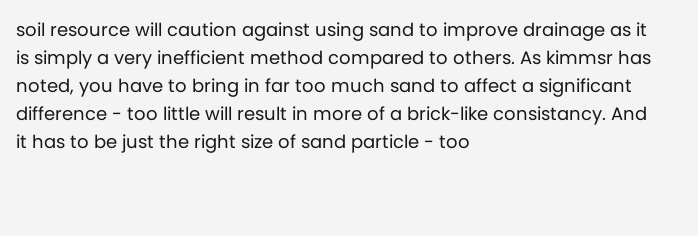soil resource will caution against using sand to improve drainage as it is simply a very inefficient method compared to others. As kimmsr has noted, you have to bring in far too much sand to affect a significant difference - too little will result in more of a brick-like consistancy. And it has to be just the right size of sand particle - too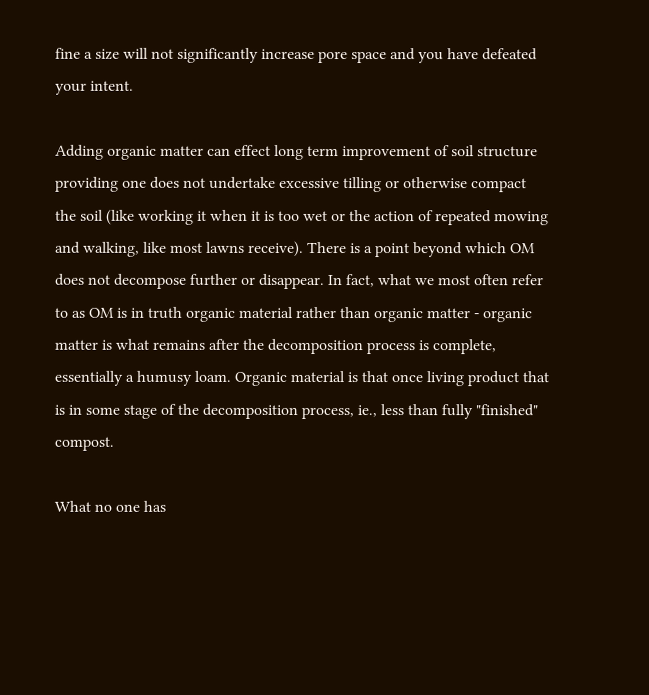fine a size will not significantly increase pore space and you have defeated your intent.

Adding organic matter can effect long term improvement of soil structure providing one does not undertake excessive tilling or otherwise compact the soil (like working it when it is too wet or the action of repeated mowing and walking, like most lawns receive). There is a point beyond which OM does not decompose further or disappear. In fact, what we most often refer to as OM is in truth organic material rather than organic matter - organic matter is what remains after the decomposition process is complete, essentially a humusy loam. Organic material is that once living product that is in some stage of the decomposition process, ie., less than fully "finished" compost.

What no one has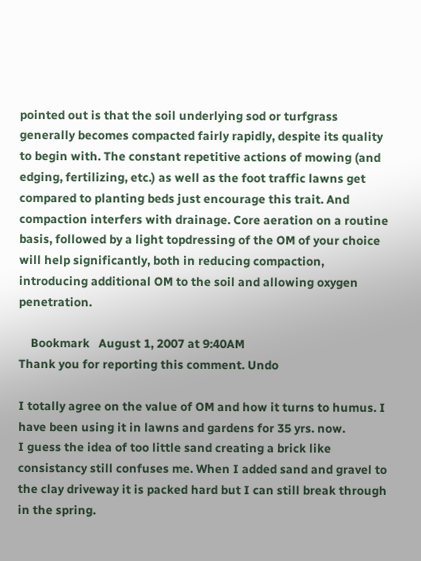pointed out is that the soil underlying sod or turfgrass generally becomes compacted fairly rapidly, despite its quality to begin with. The constant repetitive actions of mowing (and edging, fertilizing, etc.) as well as the foot traffic lawns get compared to planting beds just encourage this trait. And compaction interfers with drainage. Core aeration on a routine basis, followed by a light topdressing of the OM of your choice will help significantly, both in reducing compaction, introducing additional OM to the soil and allowing oxygen penetration.

    Bookmark   August 1, 2007 at 9:40AM
Thank you for reporting this comment. Undo

I totally agree on the value of OM and how it turns to humus. I have been using it in lawns and gardens for 35 yrs. now.
I guess the idea of too little sand creating a brick like consistancy still confuses me. When I added sand and gravel to the clay driveway it is packed hard but I can still break through in the spring.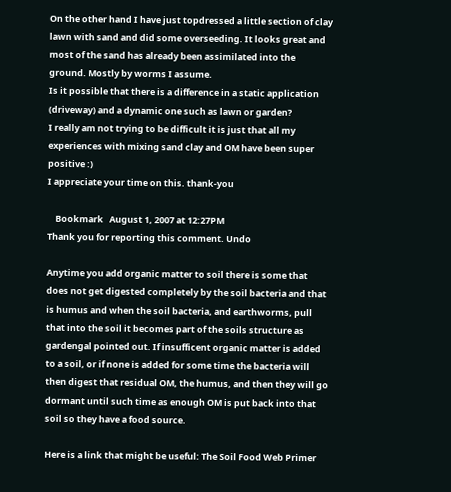On the other hand I have just topdressed a little section of clay lawn with sand and did some overseeding. It looks great and most of the sand has already been assimilated into the ground. Mostly by worms I assume.
Is it possible that there is a difference in a static application (driveway) and a dynamic one such as lawn or garden?
I really am not trying to be difficult it is just that all my experiences with mixing sand clay and OM have been super positive :)
I appreciate your time on this. thank-you

    Bookmark   August 1, 2007 at 12:27PM
Thank you for reporting this comment. Undo

Anytime you add organic matter to soil there is some that does not get digested completely by the soil bacteria and that is humus and when the soil bacteria, and earthworms, pull that into the soil it becomes part of the soils structure as gardengal pointed out. If insufficent organic matter is added to a soil, or if none is added for some time the bacteria will then digest that residual OM, the humus, and then they will go dormant until such time as enough OM is put back into that soil so they have a food source.

Here is a link that might be useful: The Soil Food Web Primer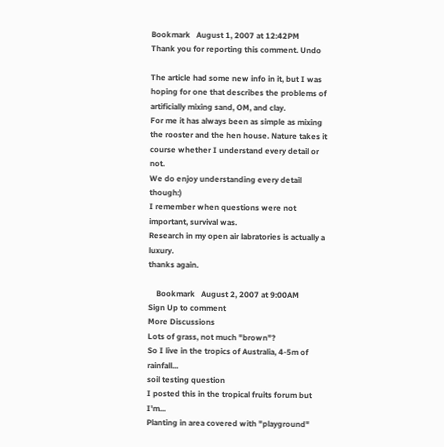Bookmark   August 1, 2007 at 12:42PM
Thank you for reporting this comment. Undo

The article had some new info in it, but I was hoping for one that describes the problems of artificially mixing sand, OM, and clay.
For me it has always been as simple as mixing the rooster and the hen house. Nature takes it course whether I understand every detail or not.
We do enjoy understanding every detail though:)
I remember when questions were not important, survival was.
Research in my open air labratories is actually a luxury.
thanks again.

    Bookmark   August 2, 2007 at 9:00AM
Sign Up to comment
More Discussions
Lots of grass, not much "brown"?
So I live in the tropics of Australia, 4-5m of rainfall...
soil testing question
I posted this in the tropical fruits forum but I'm...
Planting in area covered with "playground"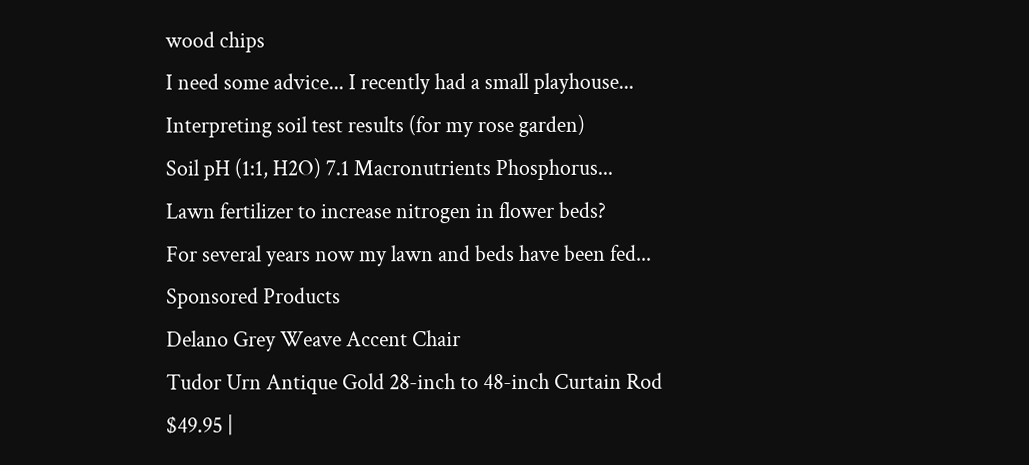wood chips
I need some advice... I recently had a small playhouse...
Interpreting soil test results (for my rose garden)
Soil pH (1:1, H2O) 7.1 Macronutrients Phosphorus...
Lawn fertilizer to increase nitrogen in flower beds?
For several years now my lawn and beds have been fed...
Sponsored Products
Delano Grey Weave Accent Chair
Tudor Urn Antique Gold 28-inch to 48-inch Curtain Rod
$49.95 |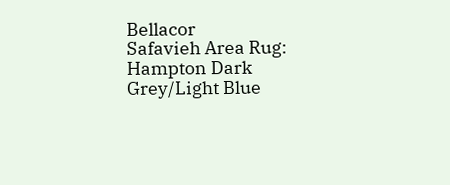Bellacor
Safavieh Area Rug: Hampton Dark Grey/Light Blue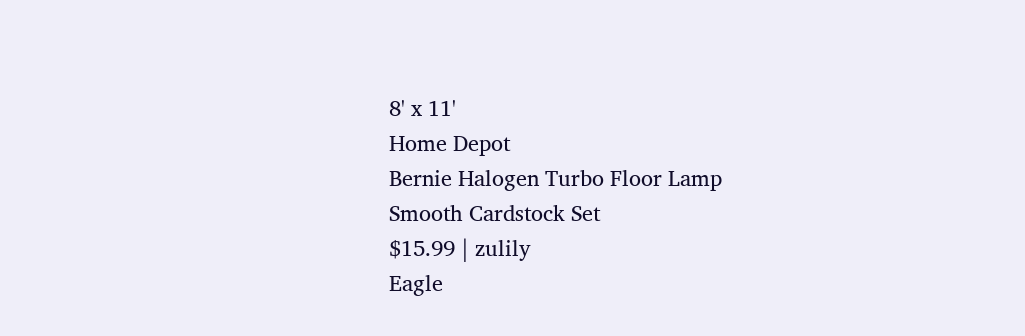8' x 11'
Home Depot
Bernie Halogen Turbo Floor Lamp
Smooth Cardstock Set
$15.99 | zulily
Eagle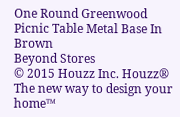One Round Greenwood Picnic Table Metal Base In Brown
Beyond Stores
© 2015 Houzz Inc. Houzz® The new way to design your home™